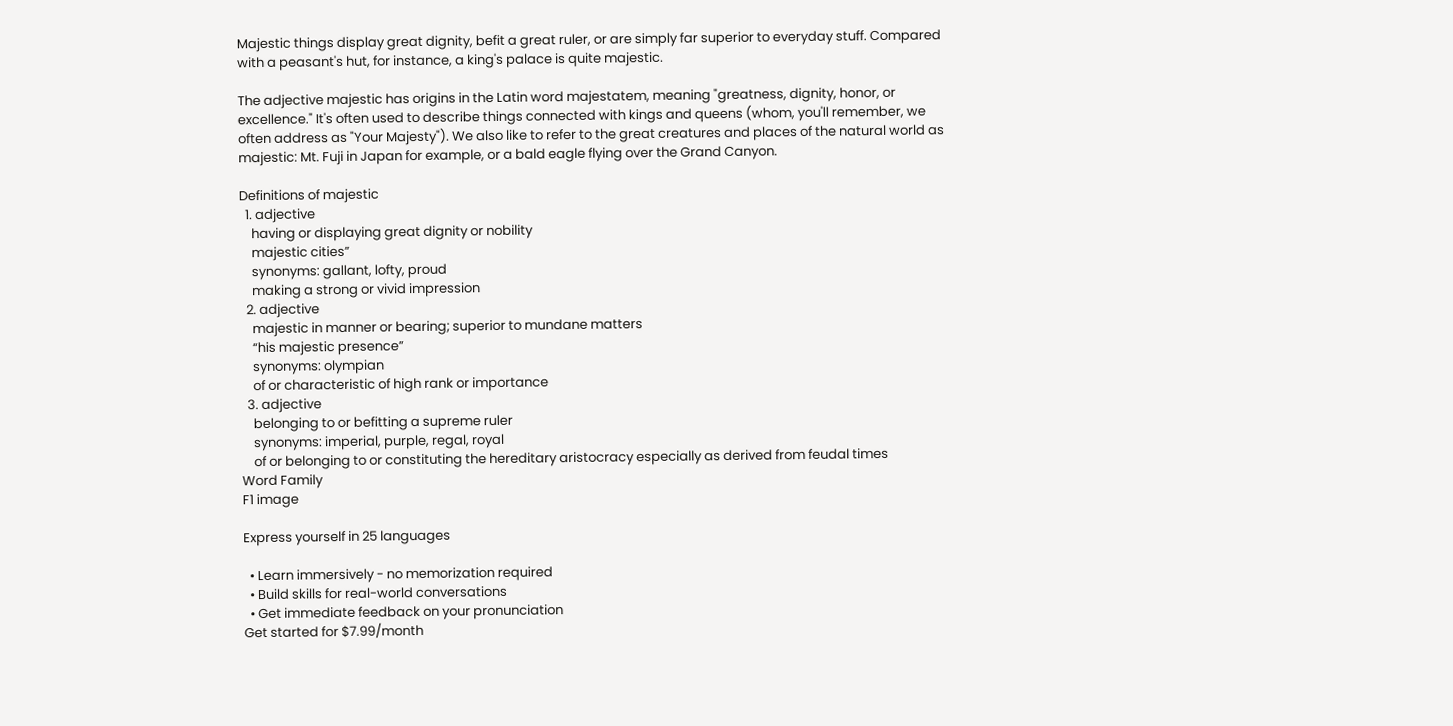Majestic things display great dignity, befit a great ruler, or are simply far superior to everyday stuff. Compared with a peasant's hut, for instance, a king's palace is quite majestic.

The adjective majestic has origins in the Latin word majestatem, meaning "greatness, dignity, honor, or excellence." It's often used to describe things connected with kings and queens (whom, you'll remember, we often address as "Your Majesty"). We also like to refer to the great creatures and places of the natural world as majestic: Mt. Fuji in Japan for example, or a bald eagle flying over the Grand Canyon.

Definitions of majestic
  1. adjective
    having or displaying great dignity or nobility
    majestic cities”
    synonyms: gallant, lofty, proud
    making a strong or vivid impression
  2. adjective
    majestic in manner or bearing; superior to mundane matters
    “his majestic presence”
    synonyms: olympian
    of or characteristic of high rank or importance
  3. adjective
    belonging to or befitting a supreme ruler
    synonyms: imperial, purple, regal, royal
    of or belonging to or constituting the hereditary aristocracy especially as derived from feudal times
Word Family
F1 image

Express yourself in 25 languages

  • Learn immersively - no memorization required
  • Build skills for real-world conversations
  • Get immediate feedback on your pronunciation
Get started for $7.99/month